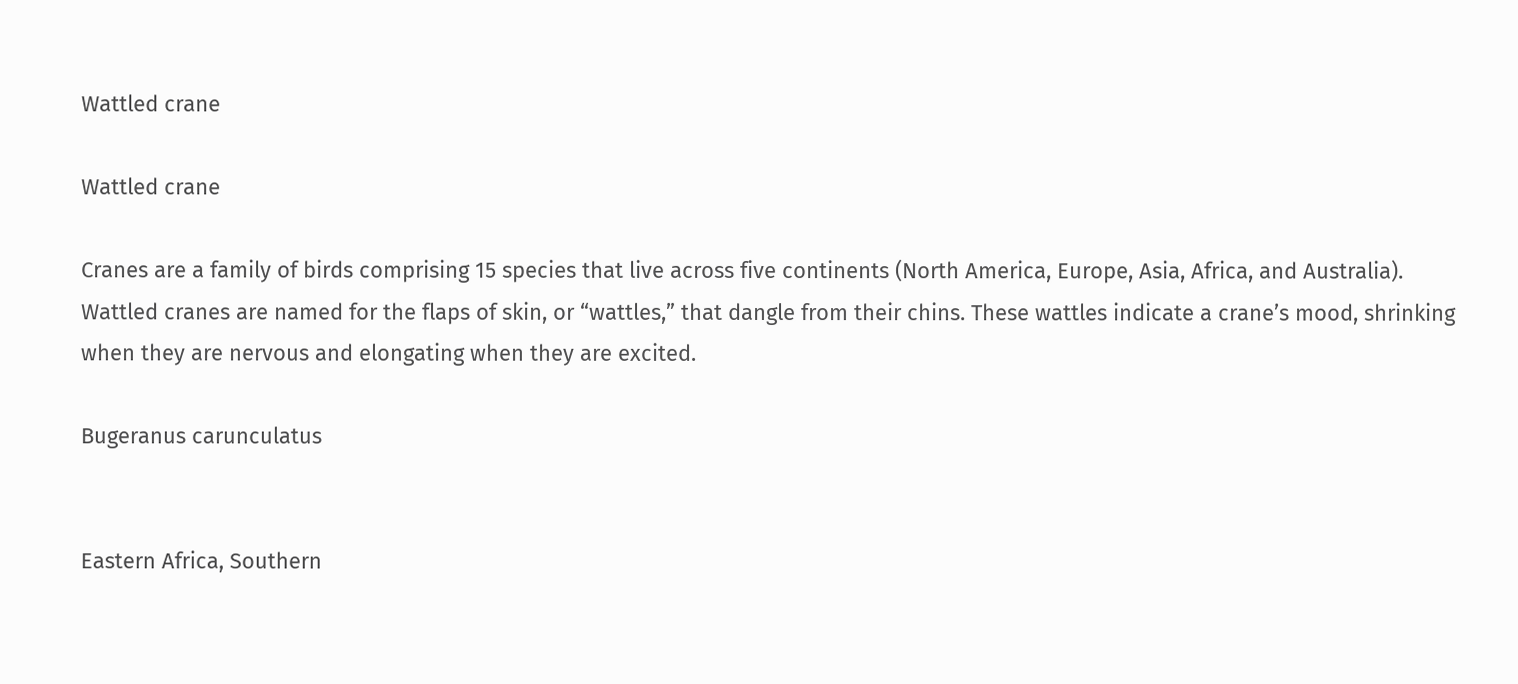Wattled crane

Wattled crane

Cranes are a family of birds comprising 15 species that live across five continents (North America, Europe, Asia, Africa, and Australia). Wattled cranes are named for the flaps of skin, or “wattles,” that dangle from their chins. These wattles indicate a crane’s mood, shrinking when they are nervous and elongating when they are excited.

Bugeranus carunculatus


Eastern Africa, Southern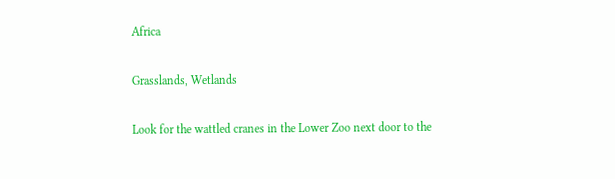Africa

Grasslands, Wetlands

Look for the wattled cranes in the Lower Zoo next door to the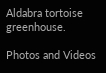Aldabra tortoise greenhouse.

Photos and Videos